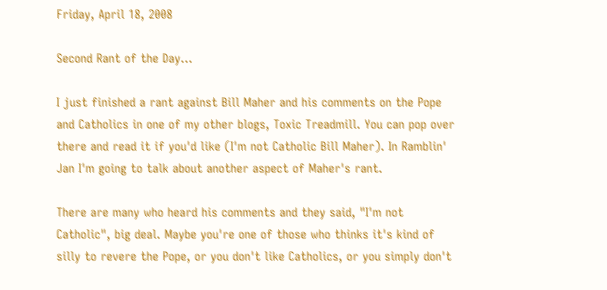Friday, April 18, 2008

Second Rant of the Day...

I just finished a rant against Bill Maher and his comments on the Pope and Catholics in one of my other blogs, Toxic Treadmill. You can pop over there and read it if you'd like (I'm not Catholic Bill Maher). In Ramblin' Jan I'm going to talk about another aspect of Maher's rant.

There are many who heard his comments and they said, "I'm not Catholic", big deal. Maybe you're one of those who thinks it's kind of silly to revere the Pope, or you don't like Catholics, or you simply don't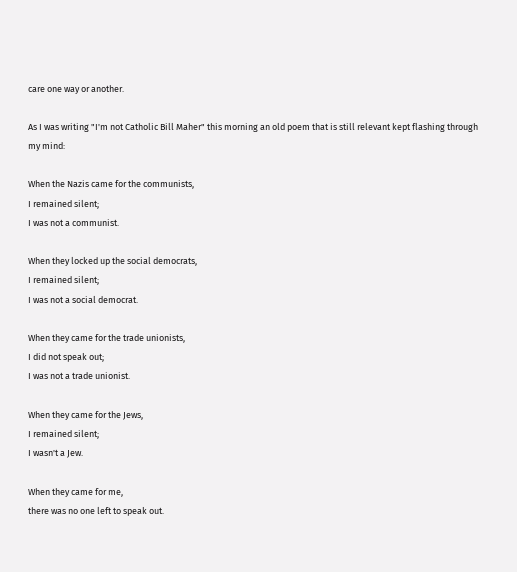care one way or another.

As I was writing "I'm not Catholic Bill Maher" this morning an old poem that is still relevant kept flashing through my mind:

When the Nazis came for the communists,
I remained silent;
I was not a communist.

When they locked up the social democrats,
I remained silent;
I was not a social democrat.

When they came for the trade unionists,
I did not speak out;
I was not a trade unionist.

When they came for the Jews,
I remained silent;
I wasn't a Jew.

When they came for me,
there was no one left to speak out.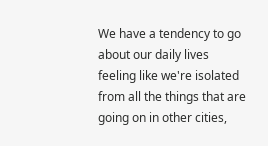We have a tendency to go about our daily lives feeling like we're isolated from all the things that are going on in other cities,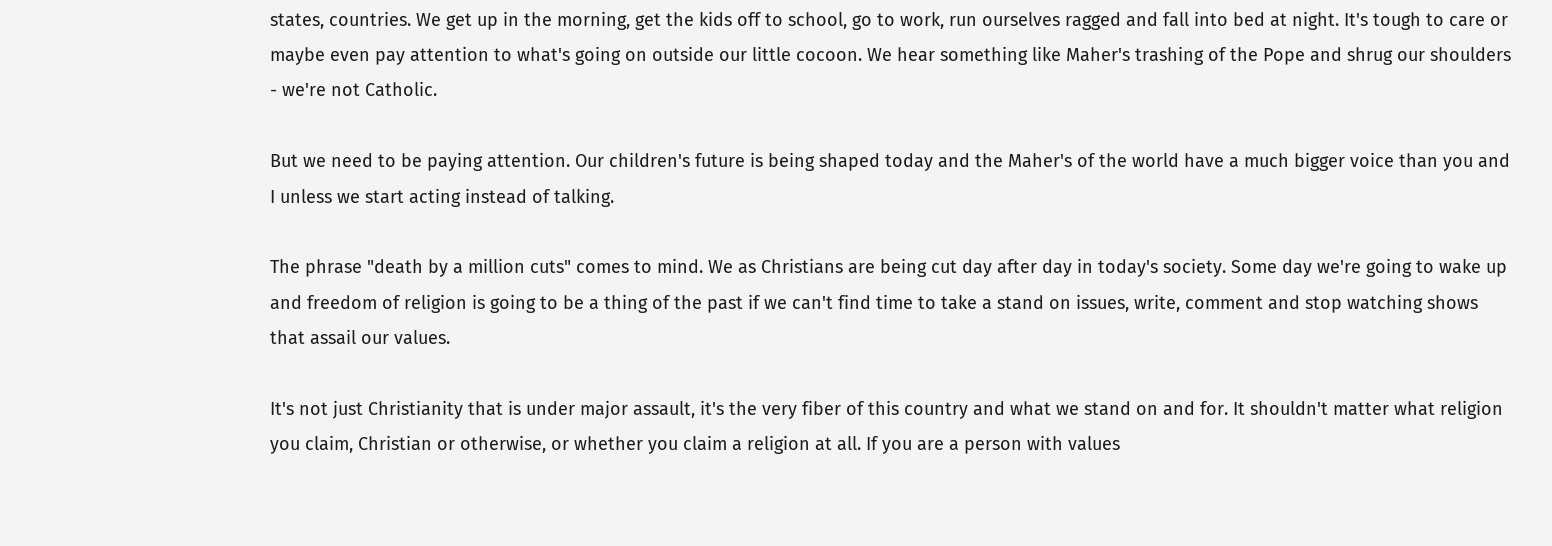states, countries. We get up in the morning, get the kids off to school, go to work, run ourselves ragged and fall into bed at night. It's tough to care or maybe even pay attention to what's going on outside our little cocoon. We hear something like Maher's trashing of the Pope and shrug our shoulders - we're not Catholic.

But we need to be paying attention. Our children's future is being shaped today and the Maher's of the world have a much bigger voice than you and I unless we start acting instead of talking.

The phrase "death by a million cuts" comes to mind. We as Christians are being cut day after day in today's society. Some day we're going to wake up and freedom of religion is going to be a thing of the past if we can't find time to take a stand on issues, write, comment and stop watching shows that assail our values.

It's not just Christianity that is under major assault, it's the very fiber of this country and what we stand on and for. It shouldn't matter what religion you claim, Christian or otherwise, or whether you claim a religion at all. If you are a person with values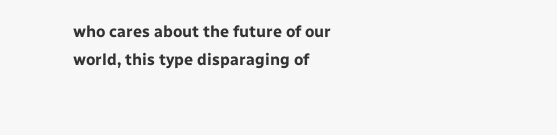who cares about the future of our world, this type disparaging of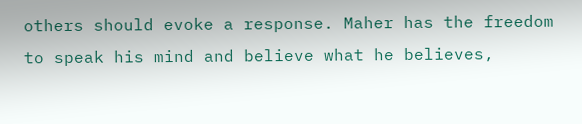others should evoke a response. Maher has the freedom to speak his mind and believe what he believes,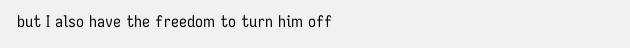but I also have the freedom to turn him off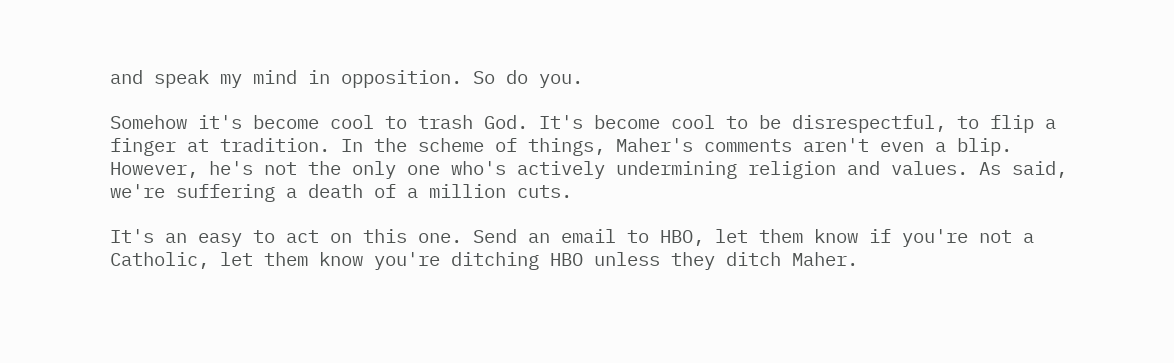and speak my mind in opposition. So do you.

Somehow it's become cool to trash God. It's become cool to be disrespectful, to flip a finger at tradition. In the scheme of things, Maher's comments aren't even a blip. However, he's not the only one who's actively undermining religion and values. As said, we're suffering a death of a million cuts.

It's an easy to act on this one. Send an email to HBO, let them know if you're not a Catholic, let them know you're ditching HBO unless they ditch Maher.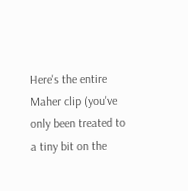Here's the entire Maher clip (you've only been treated to a tiny bit on the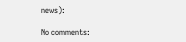news):

No comments: